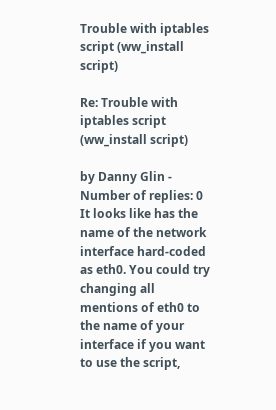Trouble with iptables script (ww_install script)

Re: Trouble with iptables script (ww_install script)

by Danny Glin -
Number of replies: 0
It looks like has the name of the network interface hard-coded as eth0. You could try changing all mentions of eth0 to the name of your interface if you want to use the script,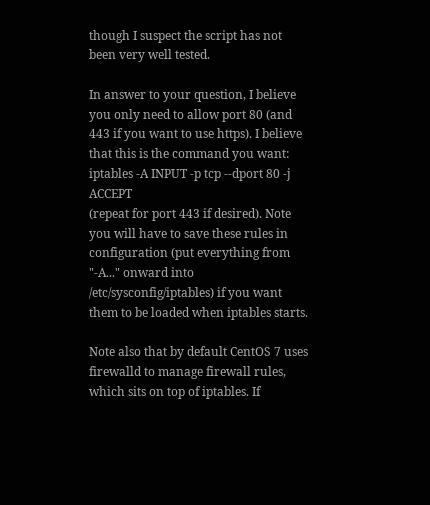though I suspect the script has not been very well tested.

In answer to your question, I believe you only need to allow port 80 (and 443 if you want to use https). I believe that this is the command you want:
iptables -A INPUT -p tcp --dport 80 -j ACCEPT
(repeat for port 443 if desired). Note you will have to save these rules in configuration (put everything from "-A..." onward into /etc/sysconfig/iptables) if you want them to be loaded when iptables starts.

Note also that by default CentOS 7 uses firewalld to manage firewall rules, which sits on top of iptables. If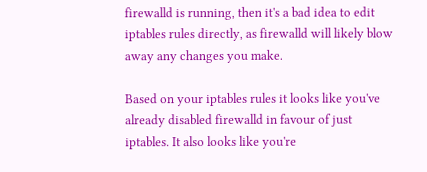firewalld is running, then it's a bad idea to edit iptables rules directly, as firewalld will likely blow away any changes you make.

Based on your iptables rules it looks like you've already disabled firewalld in favour of just iptables. It also looks like you're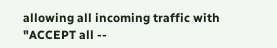allowing all incoming traffic with "ACCEPT all --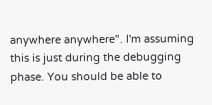anywhere anywhere". I'm assuming this is just during the debugging phase. You should be able to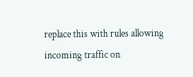replace this with rules allowing incoming traffic on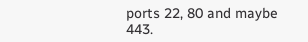ports 22, 80 and maybe 443.